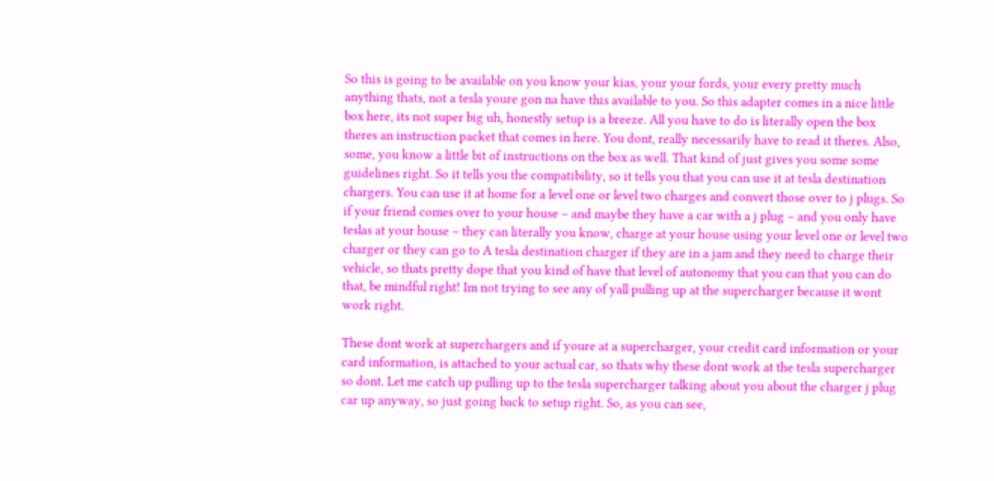So this is going to be available on you know your kias, your your fords, your every pretty much anything thats, not a tesla youre gon na have this available to you. So this adapter comes in a nice little box here, its not super big uh, honestly setup is a breeze. All you have to do is literally open the box theres an instruction packet that comes in here. You dont, really necessarily have to read it theres. Also, some, you know a little bit of instructions on the box as well. That kind of just gives you some some guidelines right. So it tells you the compatibility, so it tells you that you can use it at tesla destination chargers. You can use it at home for a level one or level two charges and convert those over to j plugs. So if your friend comes over to your house – and maybe they have a car with a j plug – and you only have teslas at your house – they can literally you know, charge at your house using your level one or level two charger or they can go to A tesla destination charger if they are in a jam and they need to charge their vehicle, so thats pretty dope that you kind of have that level of autonomy that you can that you can do that, be mindful right! Im not trying to see any of yall pulling up at the supercharger because it wont work right.

These dont work at superchargers and if youre at a supercharger, your credit card information or your card information, is attached to your actual car, so thats why these dont work at the tesla supercharger so dont. Let me catch up pulling up to the tesla supercharger talking about you about the charger j plug car up anyway, so just going back to setup right. So, as you can see,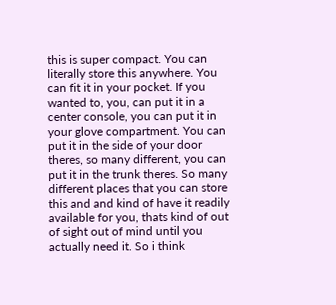this is super compact. You can literally store this anywhere. You can fit it in your pocket. If you wanted to, you, can put it in a center console, you can put it in your glove compartment. You can put it in the side of your door theres, so many different, you can put it in the trunk theres. So many different places that you can store this and and kind of have it readily available for you, thats kind of out of sight out of mind until you actually need it. So i think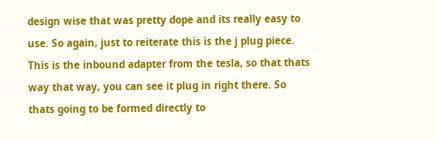design wise that was pretty dope and its really easy to use. So again, just to reiterate this is the j plug piece. This is the inbound adapter from the tesla, so that thats way that way, you can see it plug in right there. So thats going to be formed directly to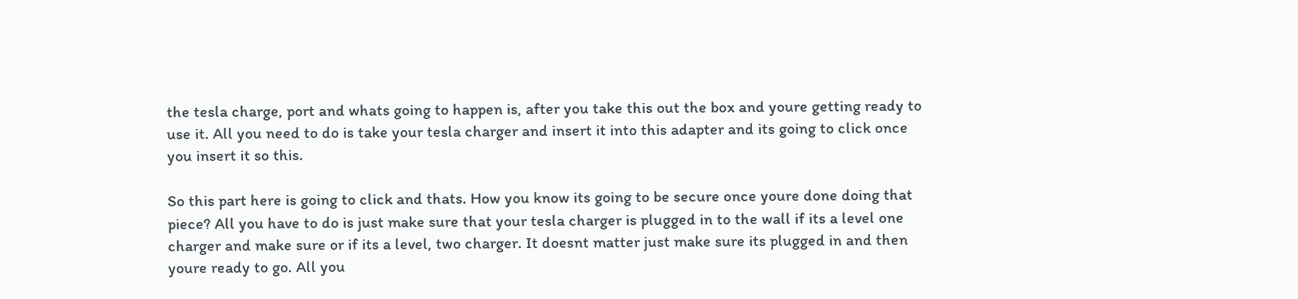the tesla charge, port and whats going to happen is, after you take this out the box and youre getting ready to use it. All you need to do is take your tesla charger and insert it into this adapter and its going to click once you insert it so this.

So this part here is going to click and thats. How you know its going to be secure once youre done doing that piece? All you have to do is just make sure that your tesla charger is plugged in to the wall if its a level one charger and make sure or if its a level, two charger. It doesnt matter just make sure its plugged in and then youre ready to go. All you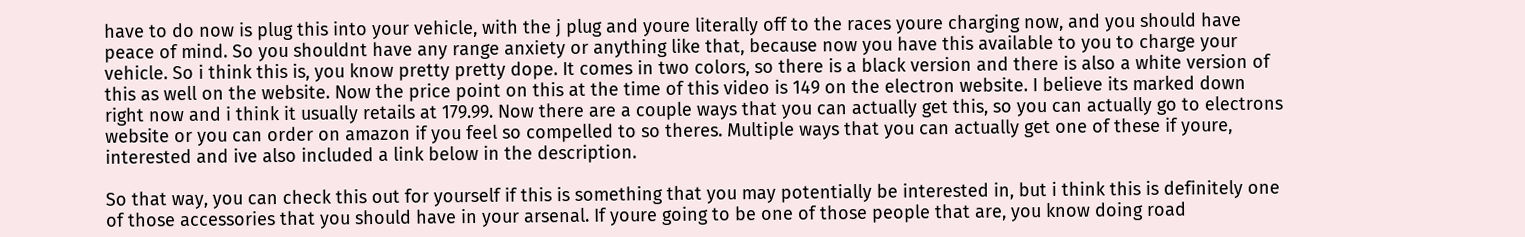have to do now is plug this into your vehicle, with the j plug and youre literally off to the races youre charging now, and you should have peace of mind. So you shouldnt have any range anxiety or anything like that, because now you have this available to you to charge your vehicle. So i think this is, you know pretty pretty dope. It comes in two colors, so there is a black version and there is also a white version of this as well on the website. Now the price point on this at the time of this video is 149 on the electron website. I believe its marked down right now and i think it usually retails at 179.99. Now there are a couple ways that you can actually get this, so you can actually go to electrons website or you can order on amazon if you feel so compelled to so theres. Multiple ways that you can actually get one of these if youre, interested and ive also included a link below in the description.

So that way, you can check this out for yourself if this is something that you may potentially be interested in, but i think this is definitely one of those accessories that you should have in your arsenal. If youre going to be one of those people that are, you know doing road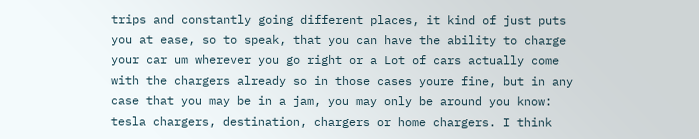trips and constantly going different places, it kind of just puts you at ease, so to speak, that you can have the ability to charge your car um wherever you go right or a Lot of cars actually come with the chargers already so in those cases youre fine, but in any case that you may be in a jam, you may only be around you know: tesla chargers, destination, chargers or home chargers. I think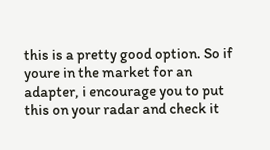this is a pretty good option. So if youre in the market for an adapter, i encourage you to put this on your radar and check it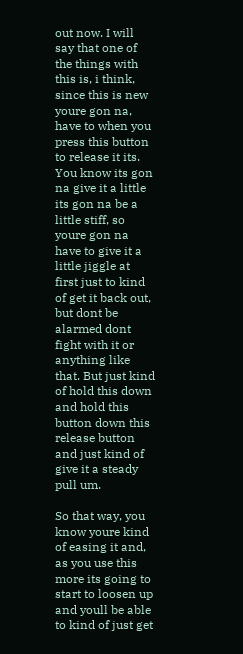out now. I will say that one of the things with this is, i think, since this is new youre gon na, have to when you press this button to release it its. You know its gon na give it a little its gon na be a little stiff, so youre gon na have to give it a little jiggle at first just to kind of get it back out, but dont be alarmed dont fight with it or anything like that. But just kind of hold this down and hold this button down this release button and just kind of give it a steady pull um.

So that way, you know youre kind of easing it and, as you use this more its going to start to loosen up and youll be able to kind of just get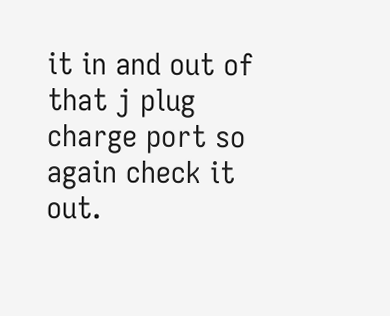it in and out of that j plug charge port so again check it out.